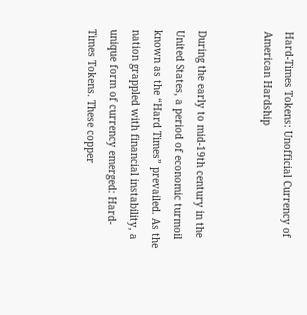Hard-Times Tokens: Unofficial Currency of American Hardship


During the early to mid-19th century in the United States, a period of economic turmoil known as the “Hard Times” prevailed. As the nation grappled with financial instability, a unique form of currency emerged: Hard-Times Tokens. These copper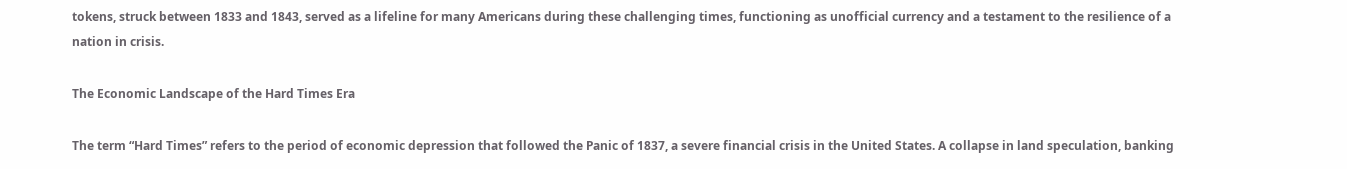tokens, struck between 1833 and 1843, served as a lifeline for many Americans during these challenging times, functioning as unofficial currency and a testament to the resilience of a nation in crisis.

The Economic Landscape of the Hard Times Era

The term “Hard Times” refers to the period of economic depression that followed the Panic of 1837, a severe financial crisis in the United States. A collapse in land speculation, banking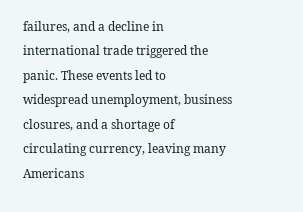failures, and a decline in international trade triggered the panic. These events led to widespread unemployment, business closures, and a shortage of circulating currency, leaving many Americans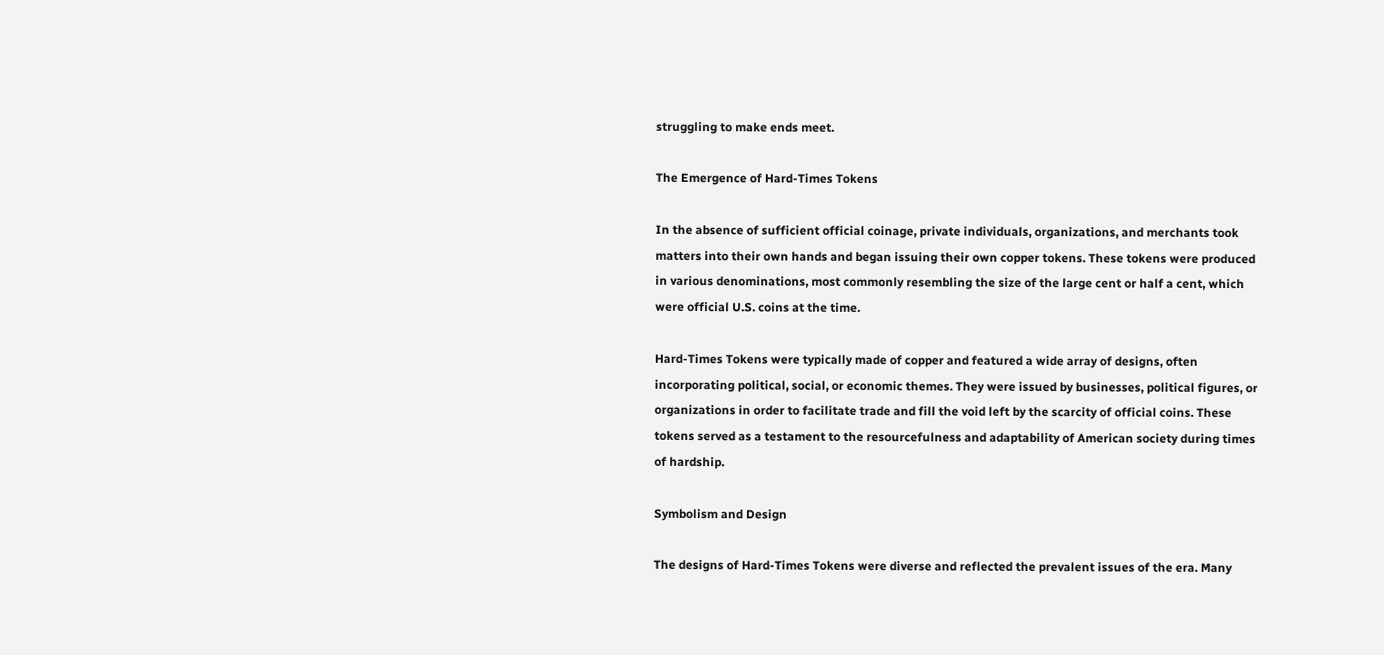struggling to make ends meet.

The Emergence of Hard-Times Tokens

In the absence of sufficient official coinage, private individuals, organizations, and merchants took matters into their own hands and began issuing their own copper tokens. These tokens were produced in various denominations, most commonly resembling the size of the large cent or half a cent, which were official U.S. coins at the time.

Hard-Times Tokens were typically made of copper and featured a wide array of designs, often incorporating political, social, or economic themes. They were issued by businesses, political figures, or organizations in order to facilitate trade and fill the void left by the scarcity of official coins. These tokens served as a testament to the resourcefulness and adaptability of American society during times of hardship.

Symbolism and Design

The designs of Hard-Times Tokens were diverse and reflected the prevalent issues of the era. Many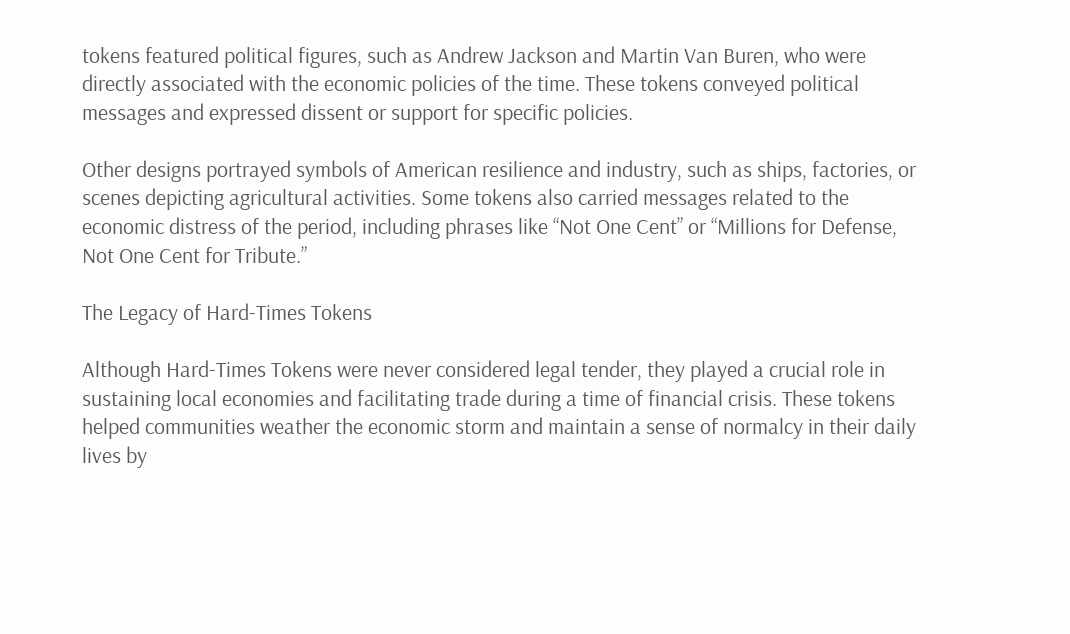tokens featured political figures, such as Andrew Jackson and Martin Van Buren, who were directly associated with the economic policies of the time. These tokens conveyed political messages and expressed dissent or support for specific policies.

Other designs portrayed symbols of American resilience and industry, such as ships, factories, or scenes depicting agricultural activities. Some tokens also carried messages related to the economic distress of the period, including phrases like “Not One Cent” or “Millions for Defense, Not One Cent for Tribute.”

The Legacy of Hard-Times Tokens

Although Hard-Times Tokens were never considered legal tender, they played a crucial role in sustaining local economies and facilitating trade during a time of financial crisis. These tokens helped communities weather the economic storm and maintain a sense of normalcy in their daily lives by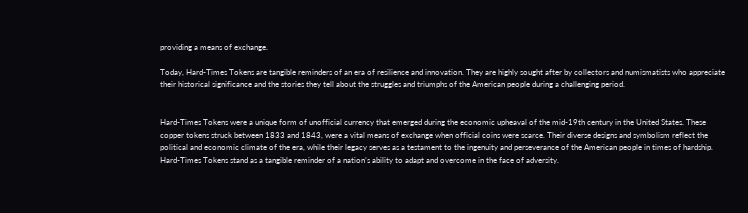providing a means of exchange.

Today, Hard-Times Tokens are tangible reminders of an era of resilience and innovation. They are highly sought after by collectors and numismatists who appreciate their historical significance and the stories they tell about the struggles and triumphs of the American people during a challenging period.


Hard-Times Tokens were a unique form of unofficial currency that emerged during the economic upheaval of the mid-19th century in the United States. These copper tokens struck between 1833 and 1843, were a vital means of exchange when official coins were scarce. Their diverse designs and symbolism reflect the political and economic climate of the era, while their legacy serves as a testament to the ingenuity and perseverance of the American people in times of hardship. Hard-Times Tokens stand as a tangible reminder of a nation’s ability to adapt and overcome in the face of adversity.